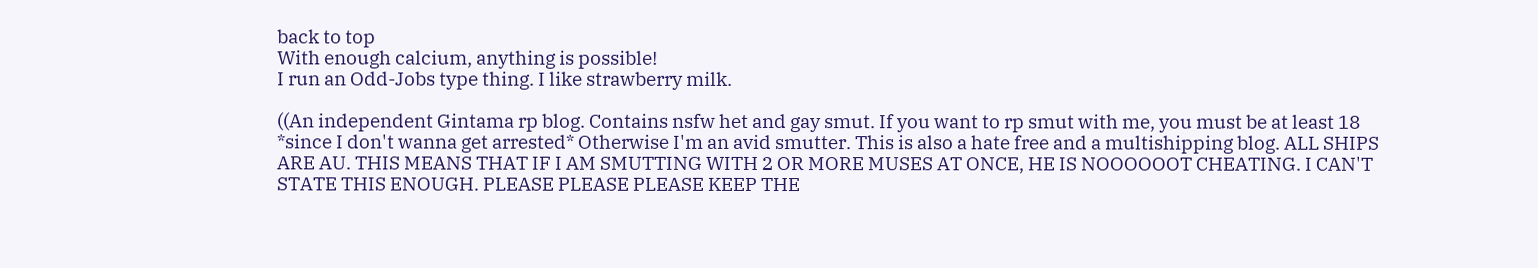back to top
With enough calcium, anything is possible!
I run an Odd-Jobs type thing. I like strawberry milk.

((An independent Gintama rp blog. Contains nsfw het and gay smut. If you want to rp smut with me, you must be at least 18 *since I don't wanna get arrested* Otherwise I'm an avid smutter. This is also a hate free and a multishipping blog. ALL SHIPS ARE AU. THIS MEANS THAT IF I AM SMUTTING WITH 2 OR MORE MUSES AT ONCE, HE IS NOOOOOOT CHEATING. I CAN'T STATE THIS ENOUGH. PLEASE PLEASE PLEASE KEEP THE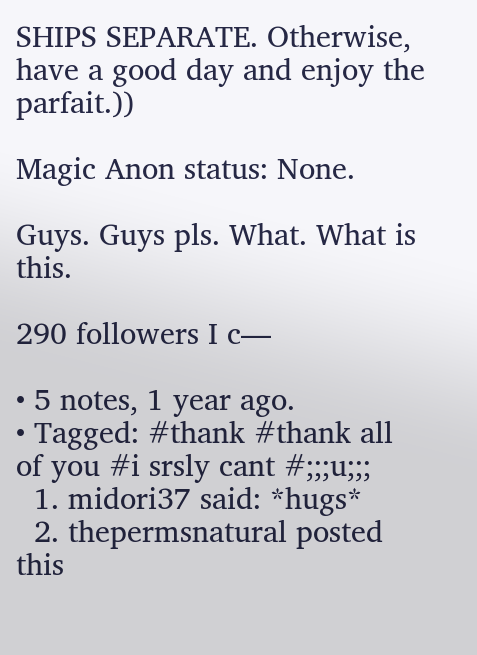SHIPS SEPARATE. Otherwise, have a good day and enjoy the parfait.))

Magic Anon status: None.

Guys. Guys pls. What. What is this.

290 followers I c—

• 5 notes, 1 year ago.
• Tagged: #thank #thank all of you #i srsly cant #;;;u;;;
  1. midori37 said: *hugs*
  2. thepermsnatural posted this